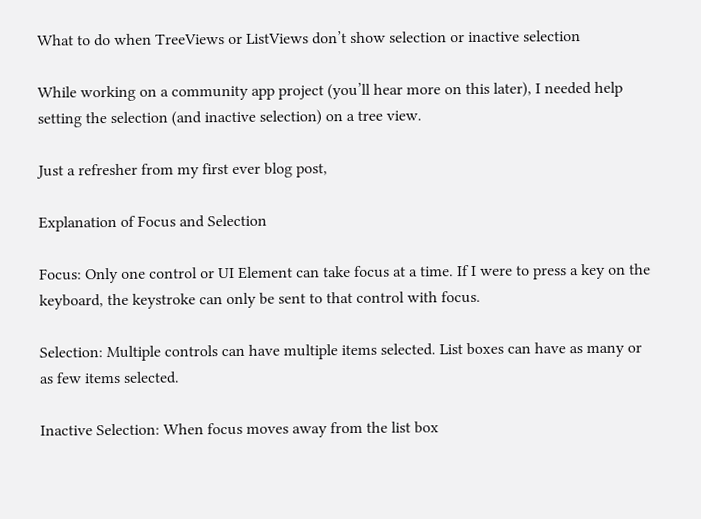What to do when TreeViews or ListViews don’t show selection or inactive selection

While working on a community app project (you’ll hear more on this later), I needed help setting the selection (and inactive selection) on a tree view.

Just a refresher from my first ever blog post,

Explanation of Focus and Selection

Focus: Only one control or UI Element can take focus at a time. If I were to press a key on the keyboard, the keystroke can only be sent to that control with focus.

Selection: Multiple controls can have multiple items selected. List boxes can have as many or as few items selected.

Inactive Selection: When focus moves away from the list box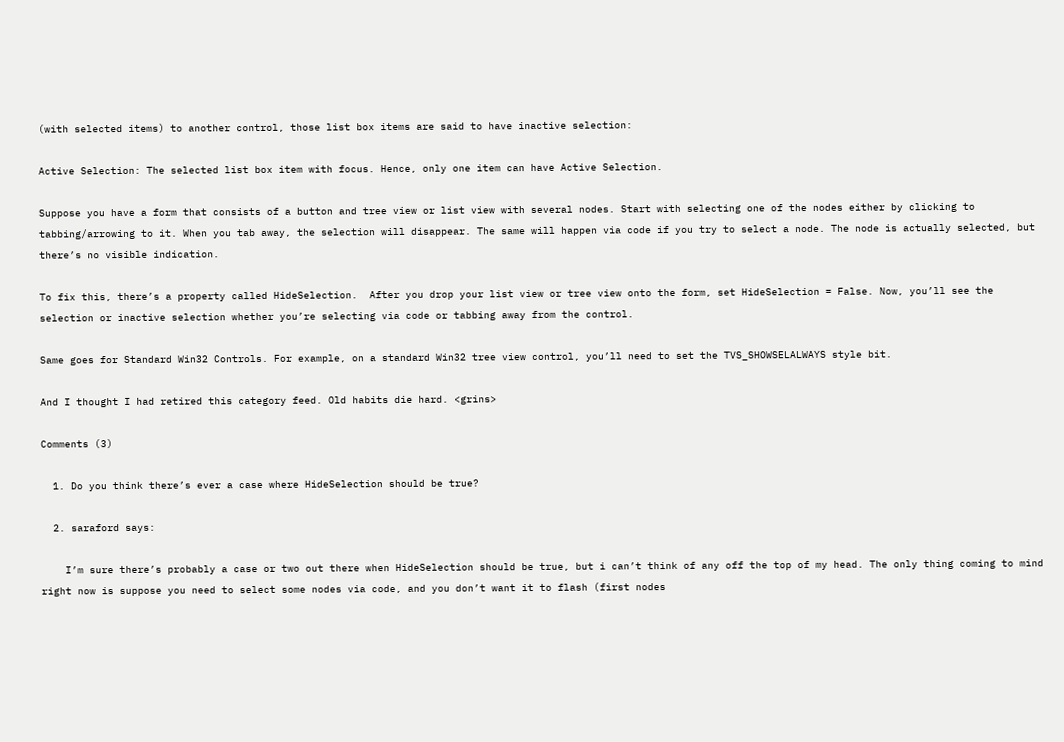(with selected items) to another control, those list box items are said to have inactive selection:

Active Selection: The selected list box item with focus. Hence, only one item can have Active Selection.

Suppose you have a form that consists of a button and tree view or list view with several nodes. Start with selecting one of the nodes either by clicking to tabbing/arrowing to it. When you tab away, the selection will disappear. The same will happen via code if you try to select a node. The node is actually selected, but there’s no visible indication.

To fix this, there’s a property called HideSelection.  After you drop your list view or tree view onto the form, set HideSelection = False. Now, you’ll see the selection or inactive selection whether you’re selecting via code or tabbing away from the control.

Same goes for Standard Win32 Controls. For example, on a standard Win32 tree view control, you’ll need to set the TVS_SHOWSELALWAYS style bit.

And I thought I had retired this category feed. Old habits die hard. <grins>

Comments (3)

  1. Do you think there’s ever a case where HideSelection should be true?

  2. saraford says:

    I’m sure there’s probably a case or two out there when HideSelection should be true, but i can’t think of any off the top of my head. The only thing coming to mind right now is suppose you need to select some nodes via code, and you don’t want it to flash (first nodes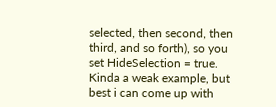selected, then second, then third, and so forth), so you set HideSelection = true. Kinda a weak example, but best i can come up with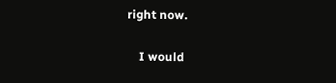right now.

    I would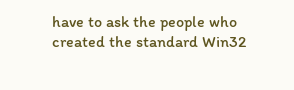have to ask the people who created the standard Win32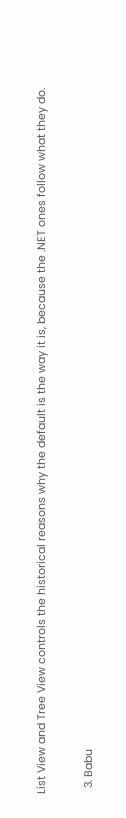List View and Tree View controls the historical reasons why the default is the way it is, because the .NET ones follow what they do.

  3. Babu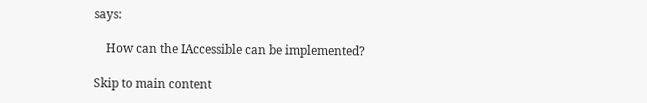says:

    How can the IAccessible can be implemented?

Skip to main content